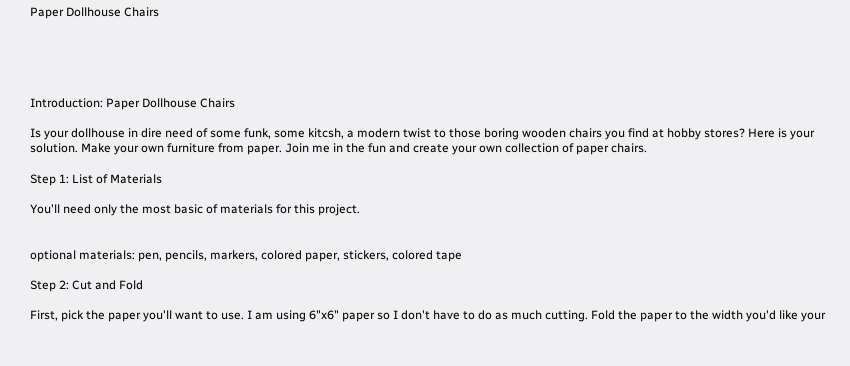Paper Dollhouse Chairs





Introduction: Paper Dollhouse Chairs

Is your dollhouse in dire need of some funk, some kitcsh, a modern twist to those boring wooden chairs you find at hobby stores? Here is your solution. Make your own furniture from paper. Join me in the fun and create your own collection of paper chairs.

Step 1: List of Materials

You'll need only the most basic of materials for this project.


optional materials: pen, pencils, markers, colored paper, stickers, colored tape

Step 2: Cut and Fold

First, pick the paper you'll want to use. I am using 6"x6" paper so I don't have to do as much cutting. Fold the paper to the width you'd like your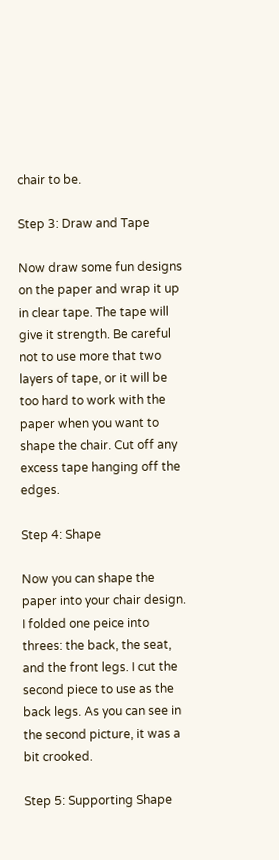chair to be.

Step 3: Draw and Tape

Now draw some fun designs on the paper and wrap it up in clear tape. The tape will give it strength. Be careful not to use more that two layers of tape, or it will be too hard to work with the paper when you want to shape the chair. Cut off any excess tape hanging off the edges.

Step 4: Shape

Now you can shape the paper into your chair design. I folded one peice into threes: the back, the seat, and the front legs. I cut the second piece to use as the back legs. As you can see in the second picture, it was a bit crooked.

Step 5: Supporting Shape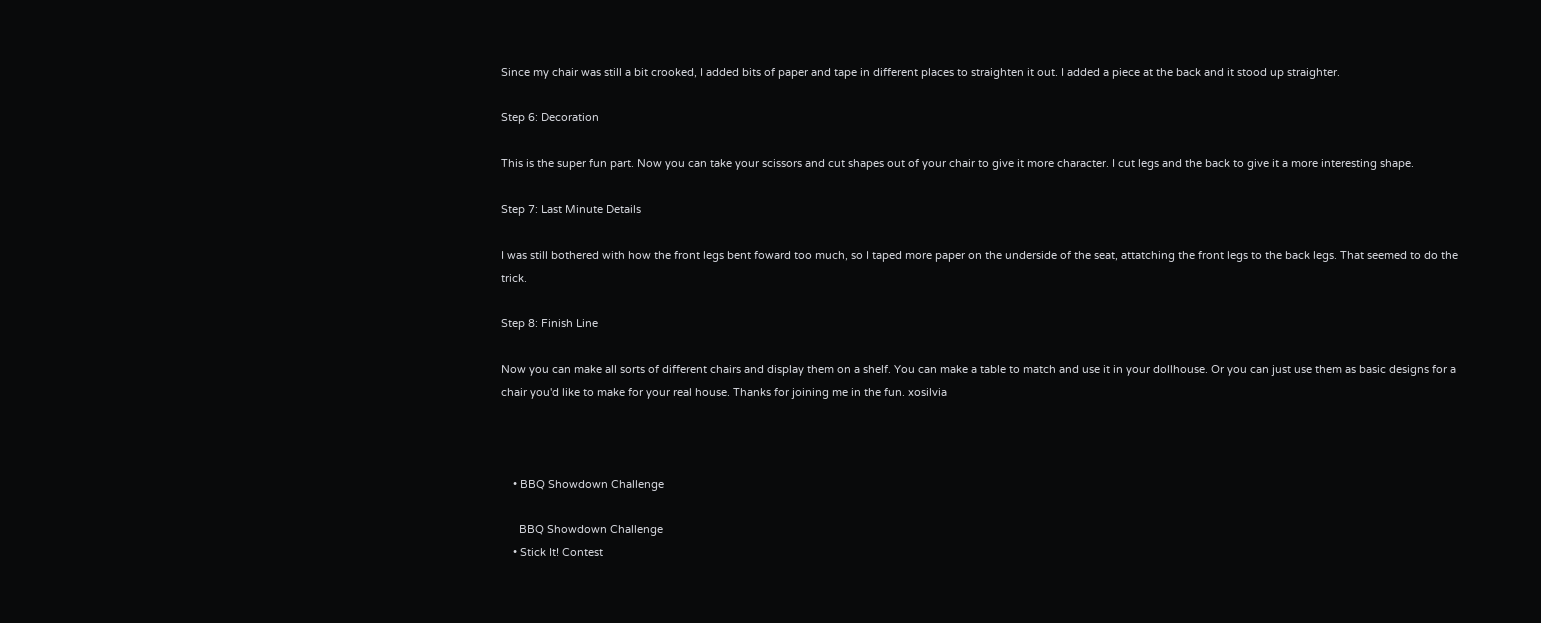Since my chair was still a bit crooked, I added bits of paper and tape in different places to straighten it out. I added a piece at the back and it stood up straighter.

Step 6: Decoration

This is the super fun part. Now you can take your scissors and cut shapes out of your chair to give it more character. I cut legs and the back to give it a more interesting shape.

Step 7: Last Minute Details

I was still bothered with how the front legs bent foward too much, so I taped more paper on the underside of the seat, attatching the front legs to the back legs. That seemed to do the trick.

Step 8: Finish Line

Now you can make all sorts of different chairs and display them on a shelf. You can make a table to match and use it in your dollhouse. Or you can just use them as basic designs for a chair you'd like to make for your real house. Thanks for joining me in the fun. xosilvia



    • BBQ Showdown Challenge

      BBQ Showdown Challenge
    • Stick It! Contest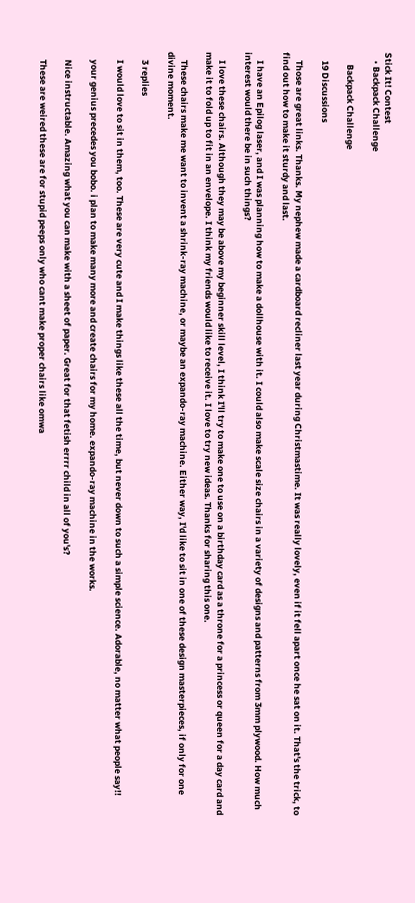Stick It! Contest
    • Backpack Challenge

      Backpack Challenge

    19 Discussions

    Those are great links. Thanks. My nephew made a cardboard recliner last year during Christmastime. It was really lovely, even if it fell apart once he sat on it. That's the trick, to find out how to make it sturdy and last.

    I have an Epilog laser, and I was planning how to make a dollhouse with it. I could also make scale size chairs in a variety of designs and patterns from 3mm plywood. How much interest would there be in such things?

    I love these chairs. Although they may be above my beginner skill level, I think I'll try to make one to use on a birthday card as a throne for a princess or queen for a day card and make it to fold up to fit in an envelope. I think my friends would like to receive it. I love to try new ideas. Thanks for sharing this one.

    These chairs make me want to invent a shrink-ray machine, or maybe an expando-ray machine. Either way, I'd like to sit in one of these design masterpieces, if only for one divine moment.

    3 replies

    I would love to sit in them, too. These are very cute and I make things like these all the time, but never down to such a simple science. Adorable, no matter what people say!!

    your genius precedes you bobo. i plan to make many more and create chairs for my home. expando-ray machine in the works.

    Nice instructable. Amazing what you can make with a sheet of paper. Great for that fetish errrr child in all of you's?

    These are weired these are for stupid peeps only who cant make proper chairs like omwa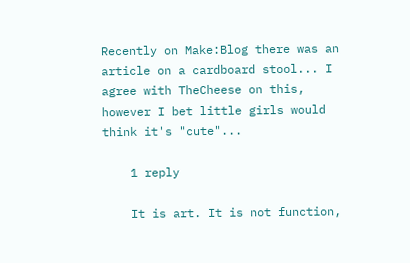Recently on Make:Blog there was an article on a cardboard stool... I agree with TheCheese on this, however I bet little girls would think it's "cute"...

    1 reply

    It is art. It is not function,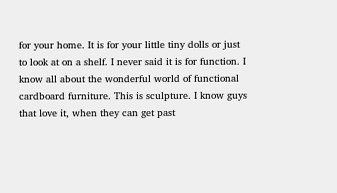for your home. It is for your little tiny dolls or just to look at on a shelf. I never said it is for function. I know all about the wonderful world of functional cardboard furniture. This is sculpture. I know guys that love it, when they can get past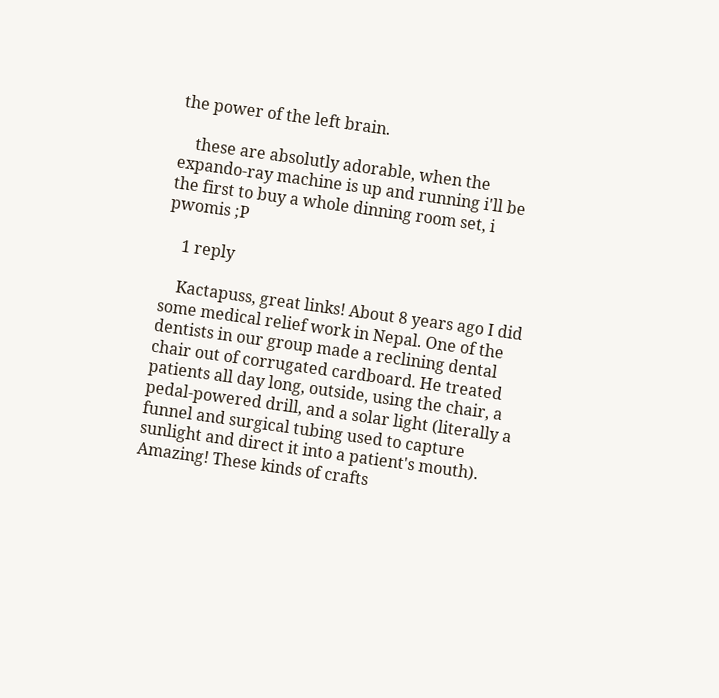the power of the left brain.

    these are absolutly adorable, when the expando-ray machine is up and running i'll be the first to buy a whole dinning room set, i pwomis ;P

    1 reply

    Kactapuss, great links! About 8 years ago I did some medical relief work in Nepal. One of the dentists in our group made a reclining dental chair out of corrugated cardboard. He treated patients all day long, outside, using the chair, a pedal-powered drill, and a solar light (literally a funnel and surgical tubing used to capture sunlight and direct it into a patient's mouth). Amazing! These kinds of crafts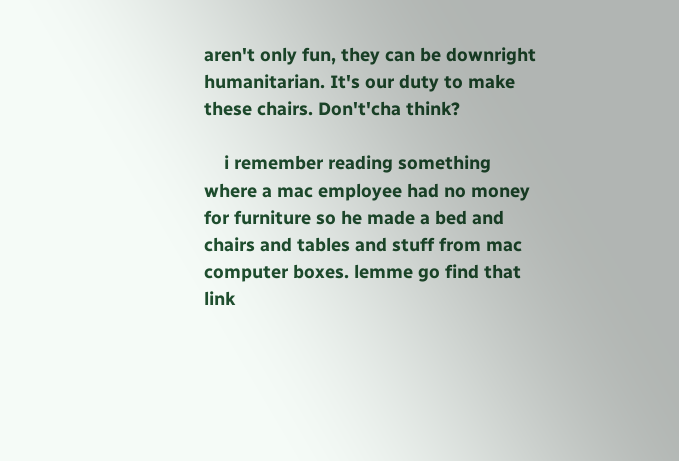aren't only fun, they can be downright humanitarian. It's our duty to make these chairs. Don't'cha think?

    i remember reading something where a mac employee had no money for furniture so he made a bed and chairs and tables and stuff from mac computer boxes. lemme go find that link